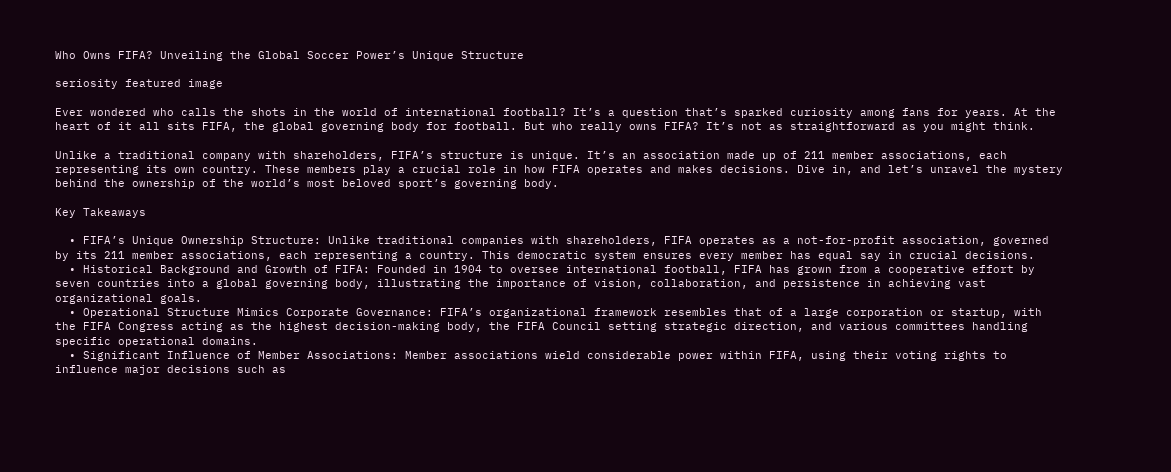Who Owns FIFA? Unveiling the Global Soccer Power’s Unique Structure

seriosity featured image

Ever wondered who calls the shots in the world of international football? It’s a question that’s sparked curiosity among fans for years. At the heart of it all sits FIFA, the global governing body for football. But who really owns FIFA? It’s not as straightforward as you might think.

Unlike a traditional company with shareholders, FIFA’s structure is unique. It’s an association made up of 211 member associations, each representing its own country. These members play a crucial role in how FIFA operates and makes decisions. Dive in, and let’s unravel the mystery behind the ownership of the world’s most beloved sport’s governing body.

Key Takeaways

  • FIFA’s Unique Ownership Structure: Unlike traditional companies with shareholders, FIFA operates as a not-for-profit association, governed by its 211 member associations, each representing a country. This democratic system ensures every member has equal say in crucial decisions.
  • Historical Background and Growth of FIFA: Founded in 1904 to oversee international football, FIFA has grown from a cooperative effort by seven countries into a global governing body, illustrating the importance of vision, collaboration, and persistence in achieving vast organizational goals.
  • Operational Structure Mimics Corporate Governance: FIFA’s organizational framework resembles that of a large corporation or startup, with the FIFA Congress acting as the highest decision-making body, the FIFA Council setting strategic direction, and various committees handling specific operational domains.
  • Significant Influence of Member Associations: Member associations wield considerable power within FIFA, using their voting rights to influence major decisions such as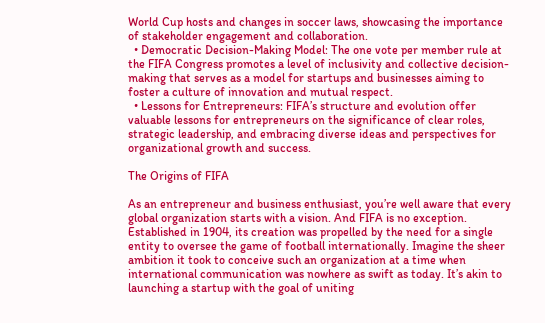World Cup hosts and changes in soccer laws, showcasing the importance of stakeholder engagement and collaboration.
  • Democratic Decision-Making Model: The one vote per member rule at the FIFA Congress promotes a level of inclusivity and collective decision-making that serves as a model for startups and businesses aiming to foster a culture of innovation and mutual respect.
  • Lessons for Entrepreneurs: FIFA’s structure and evolution offer valuable lessons for entrepreneurs on the significance of clear roles, strategic leadership, and embracing diverse ideas and perspectives for organizational growth and success.

The Origins of FIFA

As an entrepreneur and business enthusiast, you’re well aware that every global organization starts with a vision. And FIFA is no exception. Established in 1904, its creation was propelled by the need for a single entity to oversee the game of football internationally. Imagine the sheer ambition it took to conceive such an organization at a time when international communication was nowhere as swift as today. It’s akin to launching a startup with the goal of uniting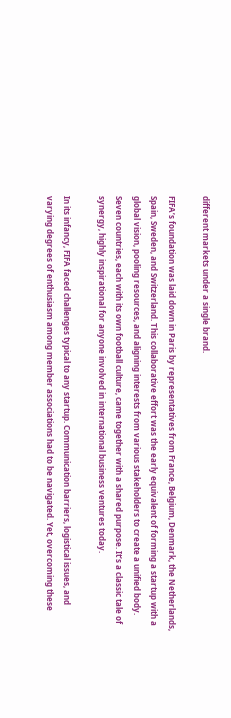different markets under a single brand.

FIFA’s foundation was laid down in Paris by representatives from France, Belgium, Denmark, the Netherlands, Spain, Sweden, and Switzerland. This collaborative effort was the early equivalent of forming a startup with a global vision, pooling resources, and aligning interests from various stakeholders to create a unified body. Seven countries, each with its own football culture, came together with a shared purpose. It’s a classic tale of synergy, highly inspirational for anyone involved in international business ventures today.

In its infancy, FIFA faced challenges typical to any startup. Communication barriers, logistical issues, and varying degrees of enthusiasm among member associations had to be navigated. Yet, overcoming these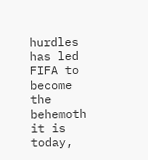hurdles has led FIFA to become the behemoth it is today,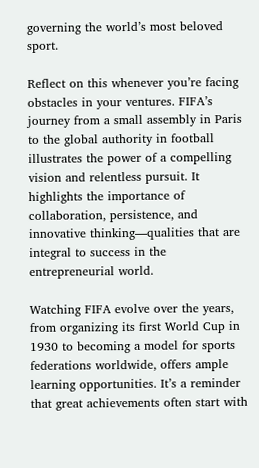governing the world’s most beloved sport.

Reflect on this whenever you’re facing obstacles in your ventures. FIFA’s journey from a small assembly in Paris to the global authority in football illustrates the power of a compelling vision and relentless pursuit. It highlights the importance of collaboration, persistence, and innovative thinking—qualities that are integral to success in the entrepreneurial world.

Watching FIFA evolve over the years, from organizing its first World Cup in 1930 to becoming a model for sports federations worldwide, offers ample learning opportunities. It’s a reminder that great achievements often start with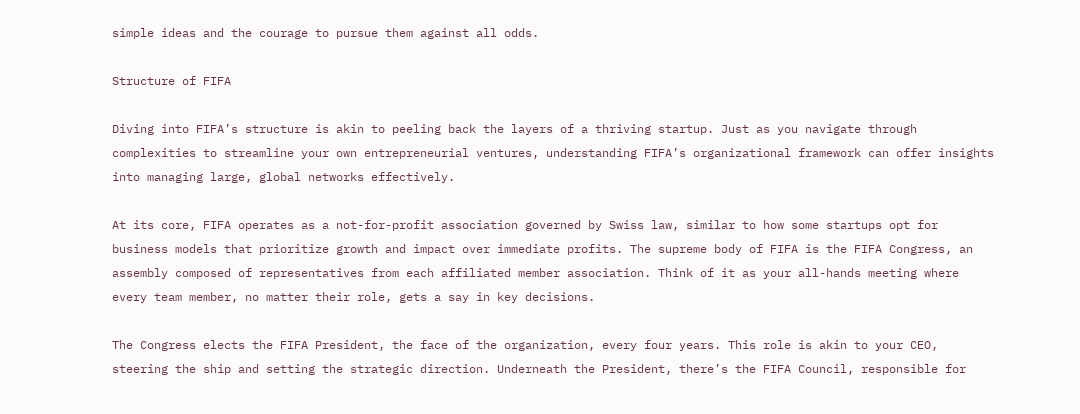simple ideas and the courage to pursue them against all odds.

Structure of FIFA

Diving into FIFA’s structure is akin to peeling back the layers of a thriving startup. Just as you navigate through complexities to streamline your own entrepreneurial ventures, understanding FIFA’s organizational framework can offer insights into managing large, global networks effectively.

At its core, FIFA operates as a not-for-profit association governed by Swiss law, similar to how some startups opt for business models that prioritize growth and impact over immediate profits. The supreme body of FIFA is the FIFA Congress, an assembly composed of representatives from each affiliated member association. Think of it as your all-hands meeting where every team member, no matter their role, gets a say in key decisions.

The Congress elects the FIFA President, the face of the organization, every four years. This role is akin to your CEO, steering the ship and setting the strategic direction. Underneath the President, there’s the FIFA Council, responsible for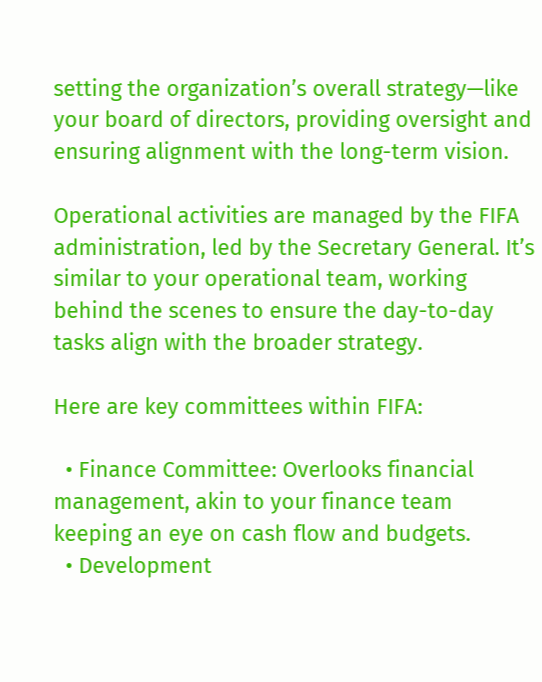setting the organization’s overall strategy—like your board of directors, providing oversight and ensuring alignment with the long-term vision.

Operational activities are managed by the FIFA administration, led by the Secretary General. It’s similar to your operational team, working behind the scenes to ensure the day-to-day tasks align with the broader strategy.

Here are key committees within FIFA:

  • Finance Committee: Overlooks financial management, akin to your finance team keeping an eye on cash flow and budgets.
  • Development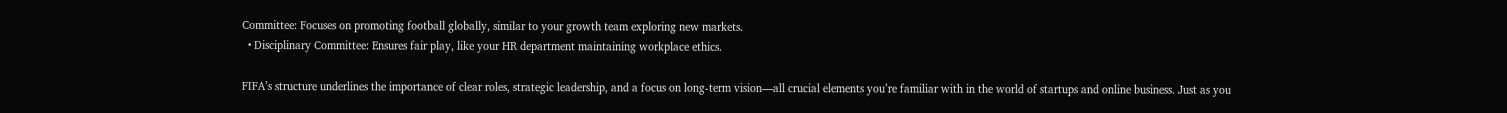Committee: Focuses on promoting football globally, similar to your growth team exploring new markets.
  • Disciplinary Committee: Ensures fair play, like your HR department maintaining workplace ethics.

FIFA’s structure underlines the importance of clear roles, strategic leadership, and a focus on long-term vision—all crucial elements you’re familiar with in the world of startups and online business. Just as you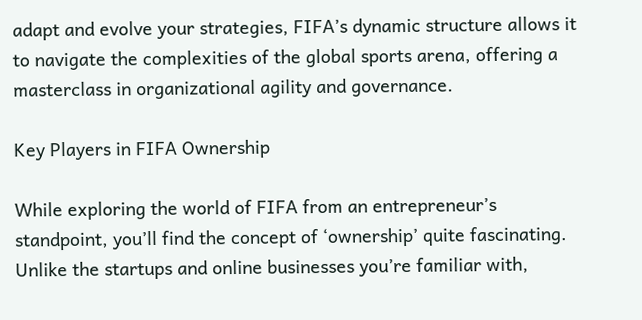adapt and evolve your strategies, FIFA’s dynamic structure allows it to navigate the complexities of the global sports arena, offering a masterclass in organizational agility and governance.

Key Players in FIFA Ownership

While exploring the world of FIFA from an entrepreneur’s standpoint, you’ll find the concept of ‘ownership’ quite fascinating. Unlike the startups and online businesses you’re familiar with,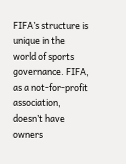FIFA’s structure is unique in the world of sports governance. FIFA, as a not-for-profit association, doesn’t have owners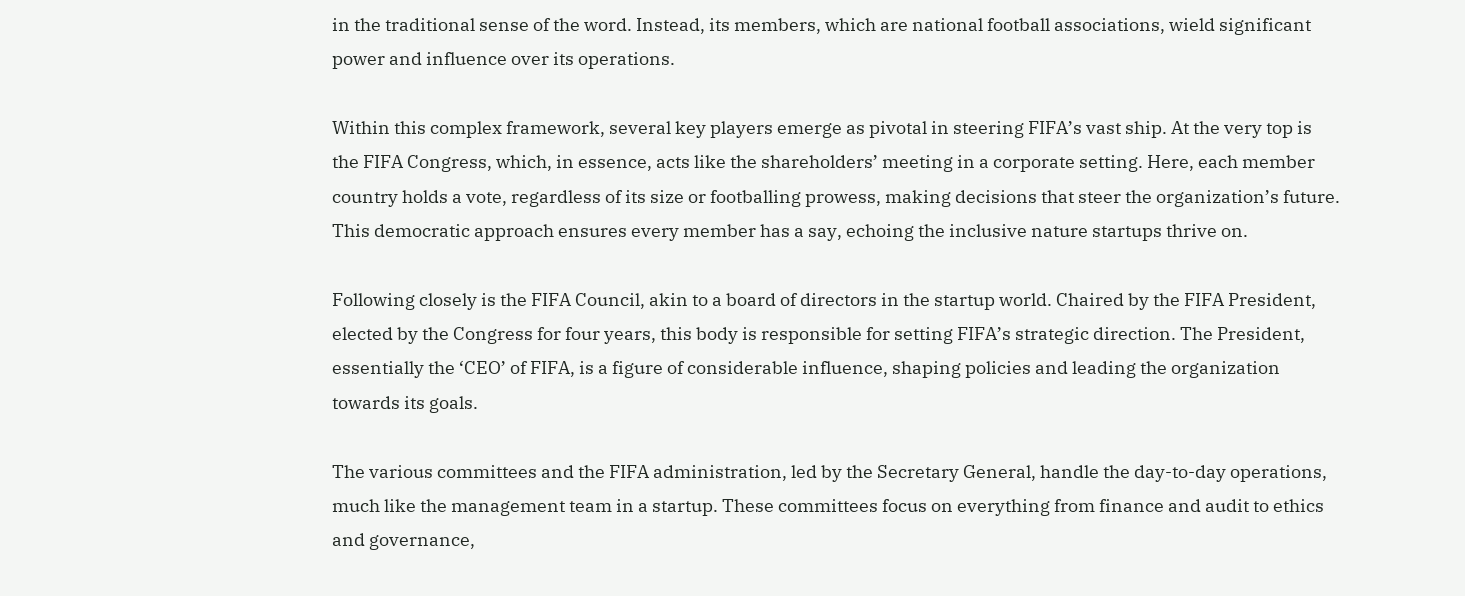in the traditional sense of the word. Instead, its members, which are national football associations, wield significant power and influence over its operations.

Within this complex framework, several key players emerge as pivotal in steering FIFA’s vast ship. At the very top is the FIFA Congress, which, in essence, acts like the shareholders’ meeting in a corporate setting. Here, each member country holds a vote, regardless of its size or footballing prowess, making decisions that steer the organization’s future. This democratic approach ensures every member has a say, echoing the inclusive nature startups thrive on.

Following closely is the FIFA Council, akin to a board of directors in the startup world. Chaired by the FIFA President, elected by the Congress for four years, this body is responsible for setting FIFA’s strategic direction. The President, essentially the ‘CEO’ of FIFA, is a figure of considerable influence, shaping policies and leading the organization towards its goals.

The various committees and the FIFA administration, led by the Secretary General, handle the day-to-day operations, much like the management team in a startup. These committees focus on everything from finance and audit to ethics and governance,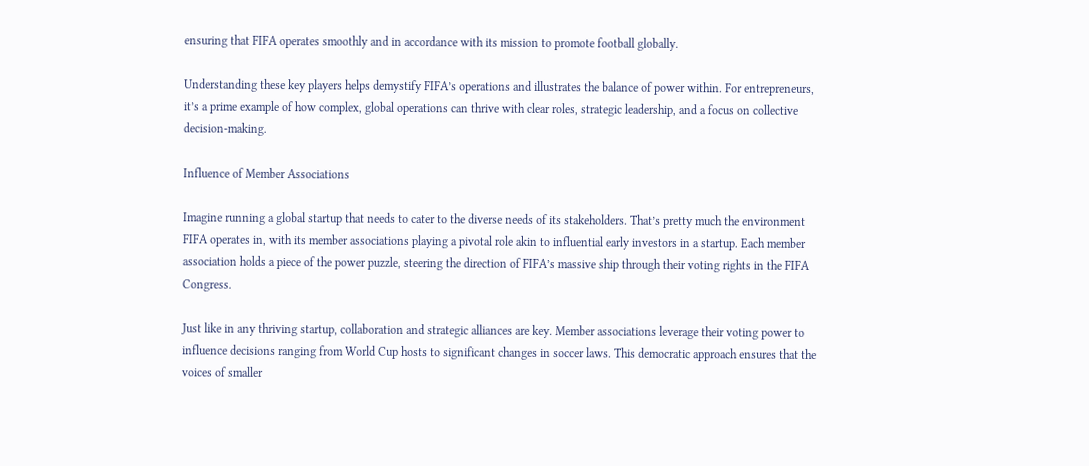ensuring that FIFA operates smoothly and in accordance with its mission to promote football globally.

Understanding these key players helps demystify FIFA’s operations and illustrates the balance of power within. For entrepreneurs, it’s a prime example of how complex, global operations can thrive with clear roles, strategic leadership, and a focus on collective decision-making.

Influence of Member Associations

Imagine running a global startup that needs to cater to the diverse needs of its stakeholders. That’s pretty much the environment FIFA operates in, with its member associations playing a pivotal role akin to influential early investors in a startup. Each member association holds a piece of the power puzzle, steering the direction of FIFA’s massive ship through their voting rights in the FIFA Congress.

Just like in any thriving startup, collaboration and strategic alliances are key. Member associations leverage their voting power to influence decisions ranging from World Cup hosts to significant changes in soccer laws. This democratic approach ensures that the voices of smaller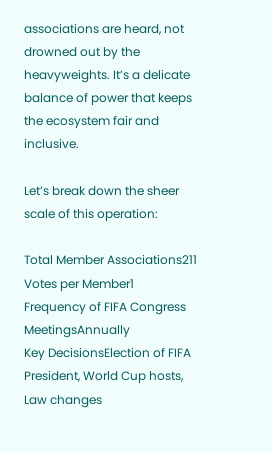associations are heard, not drowned out by the heavyweights. It’s a delicate balance of power that keeps the ecosystem fair and inclusive.

Let’s break down the sheer scale of this operation:

Total Member Associations211
Votes per Member1
Frequency of FIFA Congress MeetingsAnnually
Key DecisionsElection of FIFA President, World Cup hosts, Law changes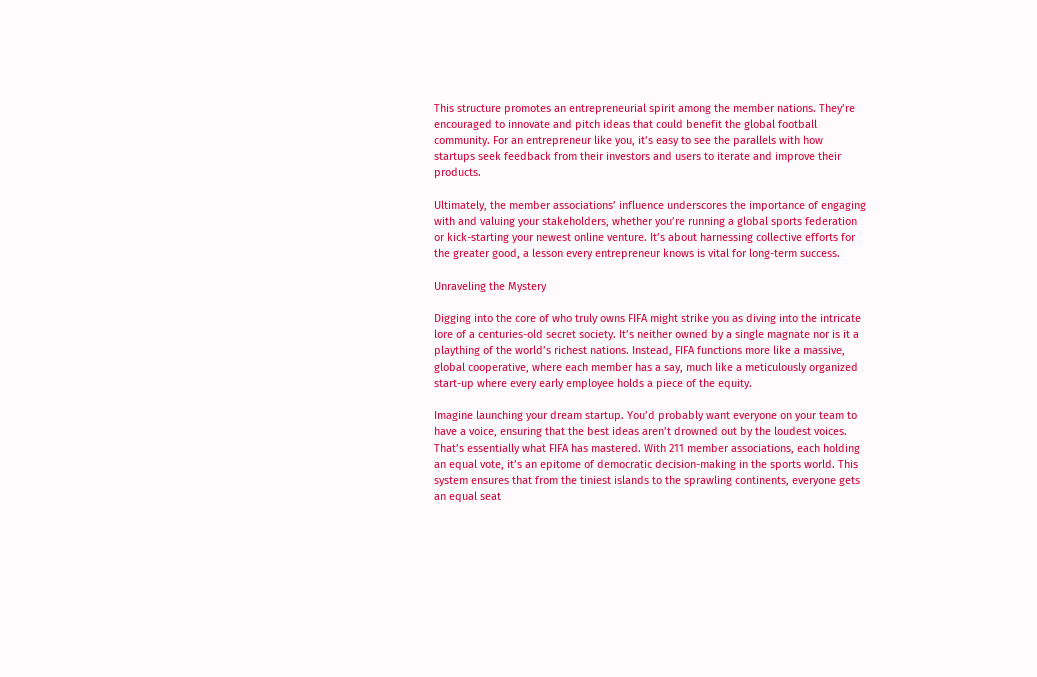This structure promotes an entrepreneurial spirit among the member nations. They’re encouraged to innovate and pitch ideas that could benefit the global football community. For an entrepreneur like you, it’s easy to see the parallels with how startups seek feedback from their investors and users to iterate and improve their products.

Ultimately, the member associations’ influence underscores the importance of engaging with and valuing your stakeholders, whether you’re running a global sports federation or kick-starting your newest online venture. It’s about harnessing collective efforts for the greater good, a lesson every entrepreneur knows is vital for long-term success.

Unraveling the Mystery

Digging into the core of who truly owns FIFA might strike you as diving into the intricate lore of a centuries-old secret society. It’s neither owned by a single magnate nor is it a plaything of the world’s richest nations. Instead, FIFA functions more like a massive, global cooperative, where each member has a say, much like a meticulously organized start-up where every early employee holds a piece of the equity.

Imagine launching your dream startup. You’d probably want everyone on your team to have a voice, ensuring that the best ideas aren’t drowned out by the loudest voices. That’s essentially what FIFA has mastered. With 211 member associations, each holding an equal vote, it’s an epitome of democratic decision-making in the sports world. This system ensures that from the tiniest islands to the sprawling continents, everyone gets an equal seat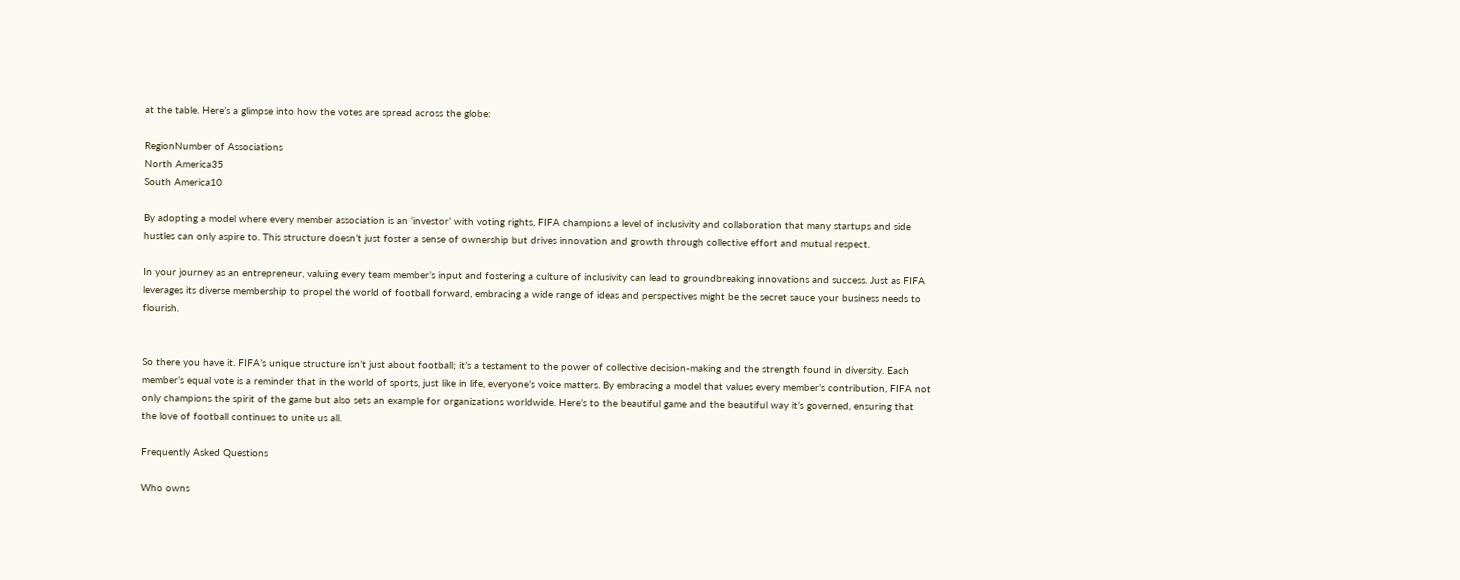at the table. Here’s a glimpse into how the votes are spread across the globe:

RegionNumber of Associations
North America35
South America10

By adopting a model where every member association is an ‘investor’ with voting rights, FIFA champions a level of inclusivity and collaboration that many startups and side hustles can only aspire to. This structure doesn’t just foster a sense of ownership but drives innovation and growth through collective effort and mutual respect.

In your journey as an entrepreneur, valuing every team member’s input and fostering a culture of inclusivity can lead to groundbreaking innovations and success. Just as FIFA leverages its diverse membership to propel the world of football forward, embracing a wide range of ideas and perspectives might be the secret sauce your business needs to flourish.


So there you have it. FIFA’s unique structure isn’t just about football; it’s a testament to the power of collective decision-making and the strength found in diversity. Each member’s equal vote is a reminder that in the world of sports, just like in life, everyone’s voice matters. By embracing a model that values every member’s contribution, FIFA not only champions the spirit of the game but also sets an example for organizations worldwide. Here’s to the beautiful game and the beautiful way it’s governed, ensuring that the love of football continues to unite us all.

Frequently Asked Questions

Who owns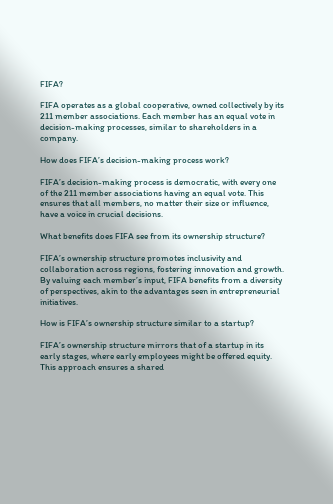FIFA?

FIFA operates as a global cooperative, owned collectively by its 211 member associations. Each member has an equal vote in decision-making processes, similar to shareholders in a company.

How does FIFA’s decision-making process work?

FIFA’s decision-making process is democratic, with every one of the 211 member associations having an equal vote. This ensures that all members, no matter their size or influence, have a voice in crucial decisions.

What benefits does FIFA see from its ownership structure?

FIFA’s ownership structure promotes inclusivity and collaboration across regions, fostering innovation and growth. By valuing each member’s input, FIFA benefits from a diversity of perspectives, akin to the advantages seen in entrepreneurial initiatives.

How is FIFA’s ownership structure similar to a startup?

FIFA’s ownership structure mirrors that of a startup in its early stages, where early employees might be offered equity. This approach ensures a shared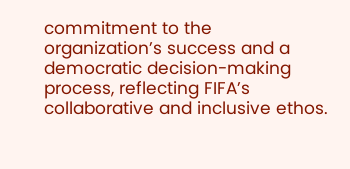commitment to the organization’s success and a democratic decision-making process, reflecting FIFA’s collaborative and inclusive ethos.